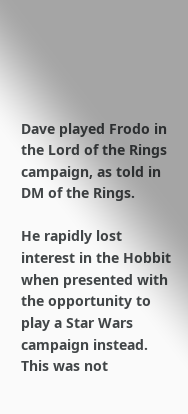Dave played Frodo in the Lord of the Rings campaign, as told in DM of the Rings.

He rapidly lost interest in the Hobbit when presented with the opportunity to play a Star Wars campaign instead. This was not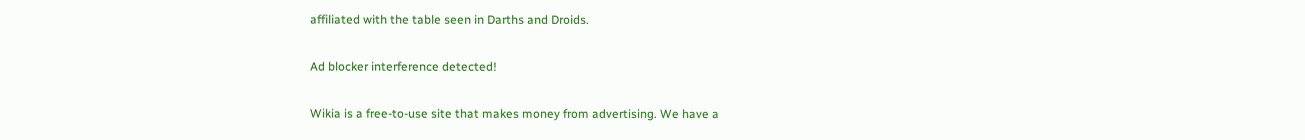affiliated with the table seen in Darths and Droids.

Ad blocker interference detected!

Wikia is a free-to-use site that makes money from advertising. We have a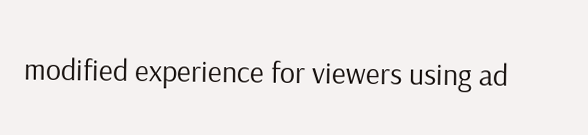modified experience for viewers using ad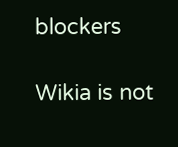blockers

Wikia is not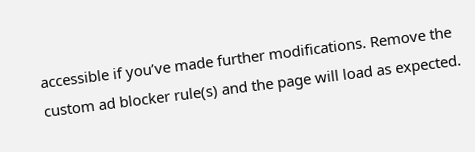accessible if you’ve made further modifications. Remove the custom ad blocker rule(s) and the page will load as expected.